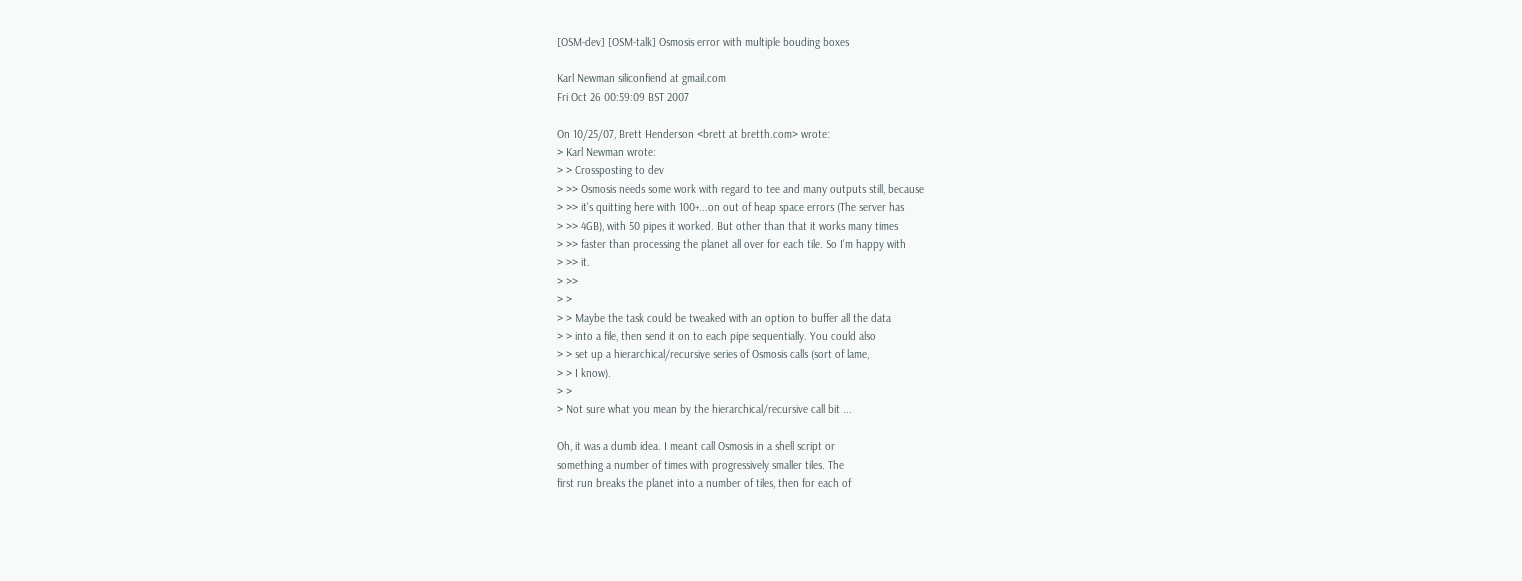[OSM-dev] [OSM-talk] Osmosis error with multiple bouding boxes

Karl Newman siliconfiend at gmail.com
Fri Oct 26 00:59:09 BST 2007

On 10/25/07, Brett Henderson <brett at bretth.com> wrote:
> Karl Newman wrote:
> > Crossposting to dev
> >> Osmosis needs some work with regard to tee and many outputs still, because
> >> it's quitting here with 100+...on out of heap space errors (The server has
> >> 4GB), with 50 pipes it worked. But other than that it works many times
> >> faster than processing the planet all over for each tile. So I'm happy with
> >> it.
> >>
> >
> > Maybe the task could be tweaked with an option to buffer all the data
> > into a file, then send it on to each pipe sequentially. You could also
> > set up a hierarchical/recursive series of Osmosis calls (sort of lame,
> > I know).
> >
> Not sure what you mean by the hierarchical/recursive call bit ...

Oh, it was a dumb idea. I meant call Osmosis in a shell script or
something a number of times with progressively smaller tiles. The
first run breaks the planet into a number of tiles, then for each of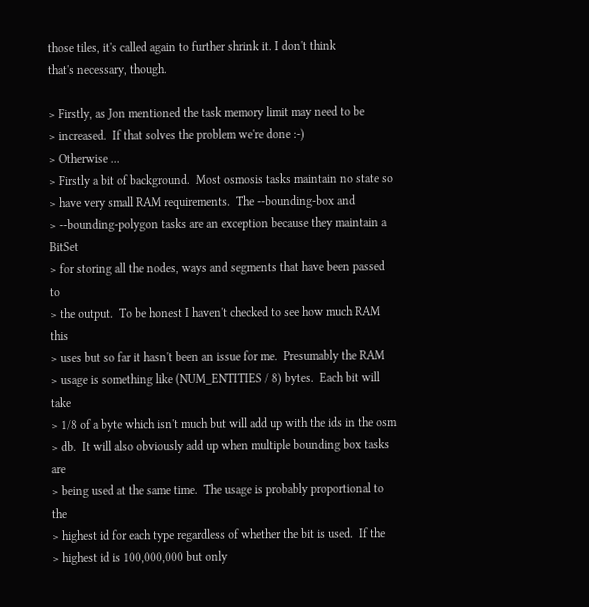those tiles, it's called again to further shrink it. I don't think
that's necessary, though.

> Firstly, as Jon mentioned the task memory limit may need to be
> increased.  If that solves the problem we're done :-)
> Otherwise ...
> Firstly a bit of background.  Most osmosis tasks maintain no state so
> have very small RAM requirements.  The --bounding-box and
> --bounding-polygon tasks are an exception because they maintain a BitSet
> for storing all the nodes, ways and segments that have been passed to
> the output.  To be honest I haven't checked to see how much RAM this
> uses but so far it hasn't been an issue for me.  Presumably the RAM
> usage is something like (NUM_ENTITIES / 8) bytes.  Each bit will take
> 1/8 of a byte which isn't much but will add up with the ids in the osm
> db.  It will also obviously add up when multiple bounding box tasks are
> being used at the same time.  The usage is probably proportional to the
> highest id for each type regardless of whether the bit is used.  If the
> highest id is 100,000,000 but only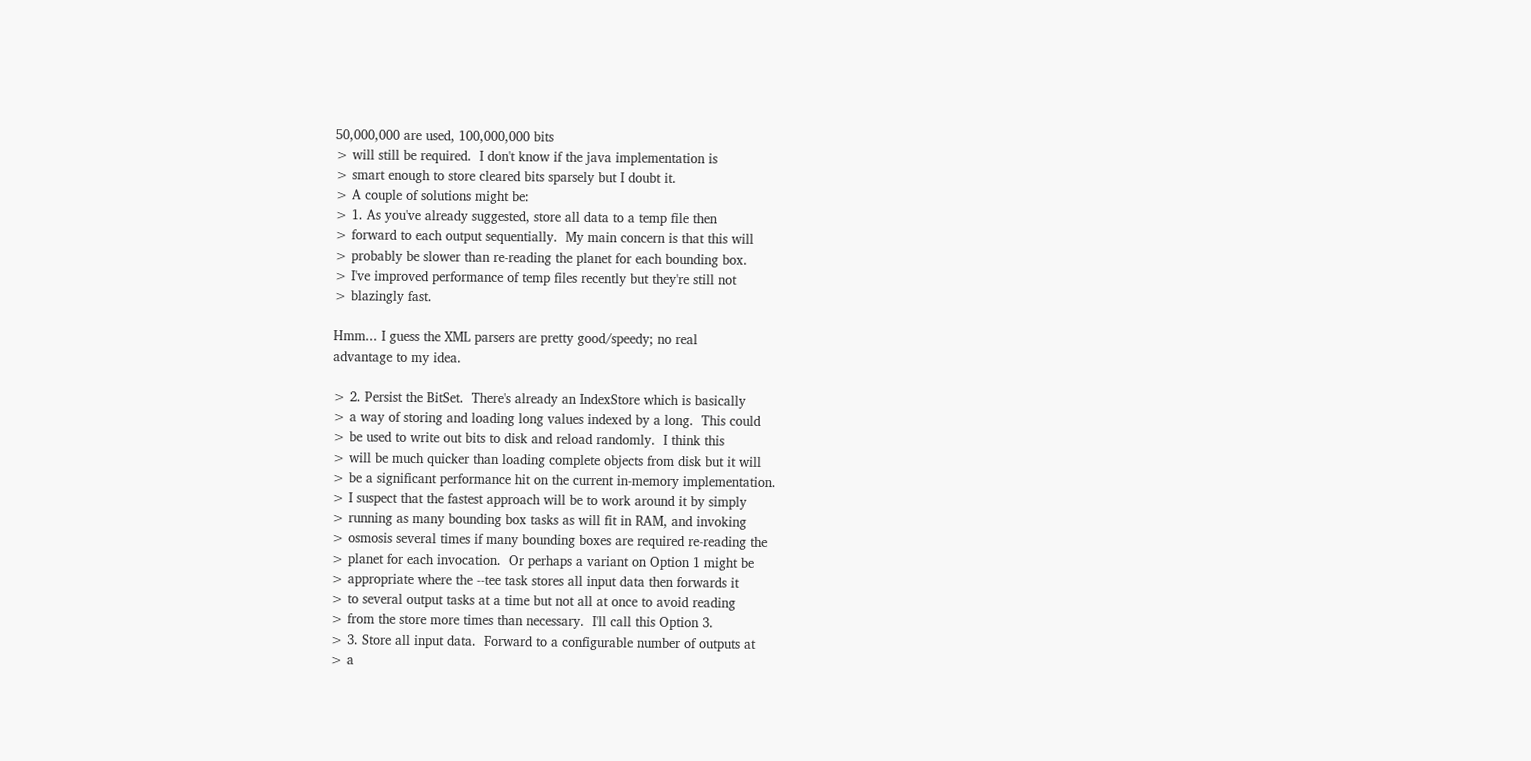50,000,000 are used, 100,000,000 bits
> will still be required.  I don't know if the java implementation is
> smart enough to store cleared bits sparsely but I doubt it.
> A couple of solutions might be:
> 1. As you've already suggested, store all data to a temp file then
> forward to each output sequentially.  My main concern is that this will
> probably be slower than re-reading the planet for each bounding box.
> I've improved performance of temp files recently but they're still not
> blazingly fast.

Hmm... I guess the XML parsers are pretty good/speedy; no real
advantage to my idea.

> 2. Persist the BitSet.  There's already an IndexStore which is basically
> a way of storing and loading long values indexed by a long.  This could
> be used to write out bits to disk and reload randomly.  I think this
> will be much quicker than loading complete objects from disk but it will
> be a significant performance hit on the current in-memory implementation.
> I suspect that the fastest approach will be to work around it by simply
> running as many bounding box tasks as will fit in RAM, and invoking
> osmosis several times if many bounding boxes are required re-reading the
> planet for each invocation.  Or perhaps a variant on Option 1 might be
> appropriate where the --tee task stores all input data then forwards it
> to several output tasks at a time but not all at once to avoid reading
> from the store more times than necessary.  I'll call this Option 3.
> 3. Store all input data.  Forward to a configurable number of outputs at
> a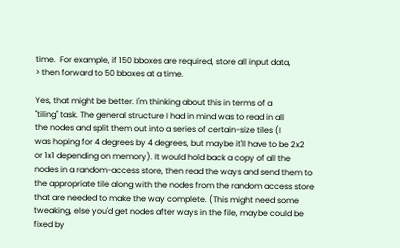time.  For example, if 150 bboxes are required, store all input data,
> then forward to 50 bboxes at a time.

Yes, that might be better. I'm thinking about this in terms of a
"tiling" task. The general structure I had in mind was to read in all
the nodes and split them out into a series of certain-size tiles (I
was hoping for 4 degrees by 4 degrees, but maybe it'll have to be 2x2
or 1x1 depending on memory). It would hold back a copy of all the
nodes in a random-access store, then read the ways and send them to
the appropriate tile along with the nodes from the random access store
that are needed to make the way complete. (This might need some
tweaking, else you'd get nodes after ways in the file, maybe could be
fixed by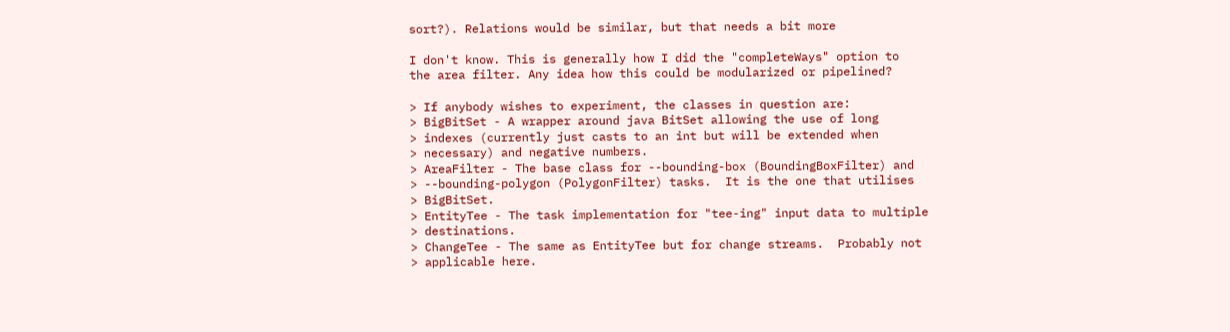sort?). Relations would be similar, but that needs a bit more

I don't know. This is generally how I did the "completeWays" option to
the area filter. Any idea how this could be modularized or pipelined?

> If anybody wishes to experiment, the classes in question are:
> BigBitSet - A wrapper around java BitSet allowing the use of long
> indexes (currently just casts to an int but will be extended when
> necessary) and negative numbers.
> AreaFilter - The base class for --bounding-box (BoundingBoxFilter) and
> --bounding-polygon (PolygonFilter) tasks.  It is the one that utilises
> BigBitSet.
> EntityTee - The task implementation for "tee-ing" input data to multiple
> destinations.
> ChangeTee - The same as EntityTee but for change streams.  Probably not
> applicable here.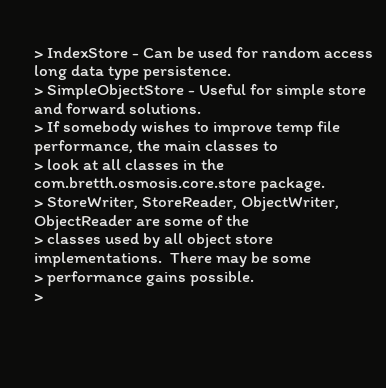> IndexStore - Can be used for random access long data type persistence.
> SimpleObjectStore - Useful for simple store and forward solutions.
> If somebody wishes to improve temp file performance, the main classes to
> look at all classes in the com.bretth.osmosis.core.store package.
> StoreWriter, StoreReader, ObjectWriter, ObjectReader are some of the
> classes used by all object store implementations.  There may be some
> performance gains possible.
>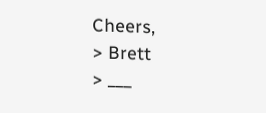Cheers,
> Brett
> ___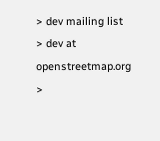> dev mailing list
> dev at openstreetmap.org
>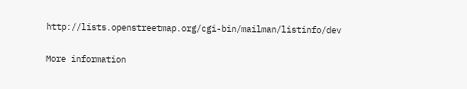http://lists.openstreetmap.org/cgi-bin/mailman/listinfo/dev

More information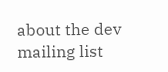about the dev mailing list